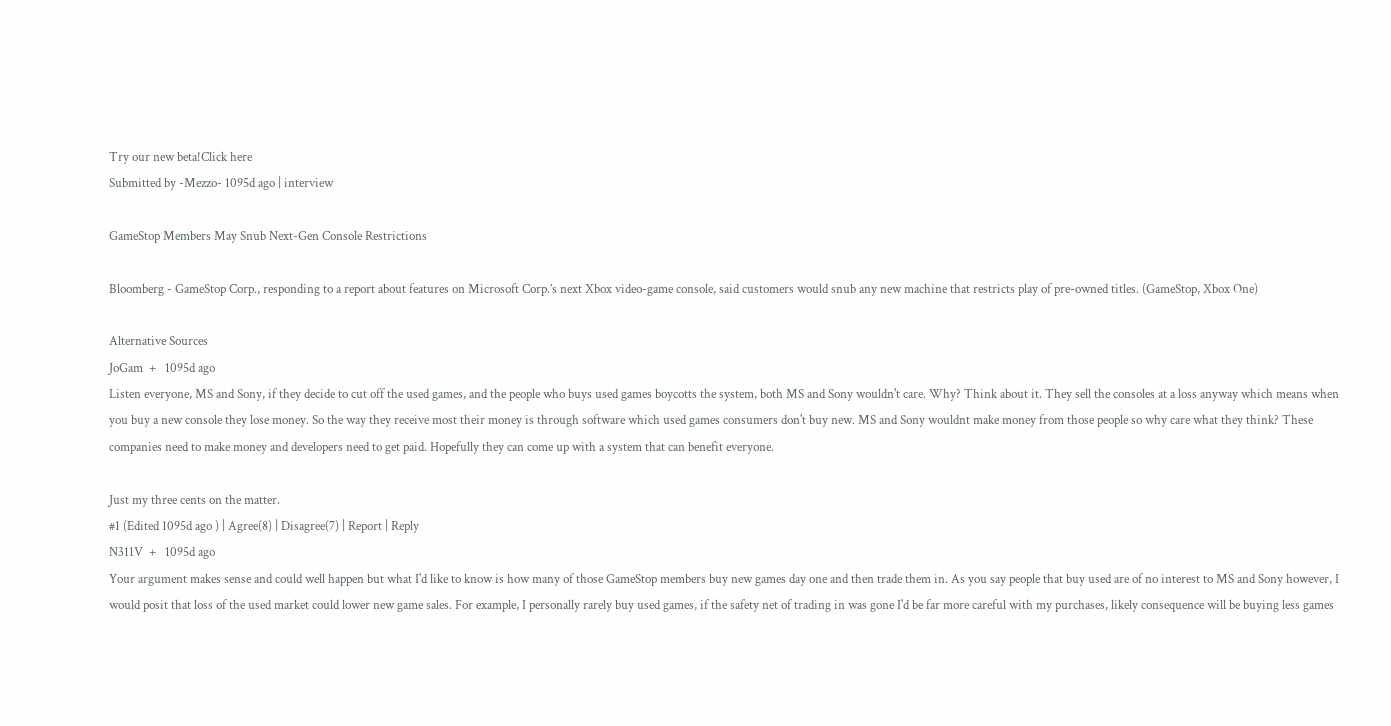Try our new beta!Click here
Submitted by -Mezzo- 1095d ago | interview

GameStop Members May Snub Next-Gen Console Restrictions

Bloomberg - GameStop Corp., responding to a report about features on Microsoft Corp.’s next Xbox video-game console, said customers would snub any new machine that restricts play of pre-owned titles. (GameStop, Xbox One)

Alternative Sources
JoGam  +   1095d ago
Listen everyone, MS and Sony, if they decide to cut off the used games, and the people who buys used games boycotts the system, both MS and Sony wouldn't care. Why? Think about it. They sell the consoles at a loss anyway which means when you buy a new console they lose money. So the way they receive most their money is through software which used games consumers don't buy new. MS and Sony wouldnt make money from those people so why care what they think? These companies need to make money and developers need to get paid. Hopefully they can come up with a system that can benefit everyone.

Just my three cents on the matter.
#1 (Edited 1095d ago ) | Agree(8) | Disagree(7) | Report | Reply
N311V  +   1095d ago
Your argument makes sense and could well happen but what I'd like to know is how many of those GameStop members buy new games day one and then trade them in. As you say people that buy used are of no interest to MS and Sony however, I would posit that loss of the used market could lower new game sales. For example, I personally rarely buy used games, if the safety net of trading in was gone I'd be far more careful with my purchases, likely consequence will be buying less games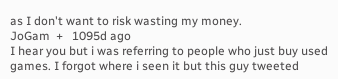as I don't want to risk wasting my money.
JoGam  +   1095d ago
I hear you but i was referring to people who just buy used games. I forgot where i seen it but this guy tweeted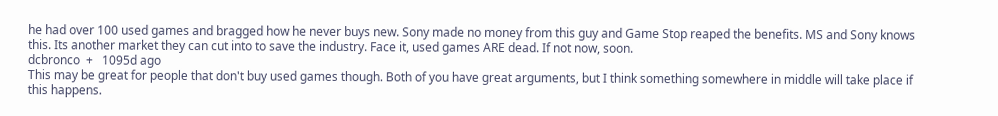he had over 100 used games and bragged how he never buys new. Sony made no money from this guy and Game Stop reaped the benefits. MS and Sony knows this. Its another market they can cut into to save the industry. Face it, used games ARE dead. If not now, soon.
dcbronco  +   1095d ago
This may be great for people that don't buy used games though. Both of you have great arguments, but I think something somewhere in middle will take place if this happens.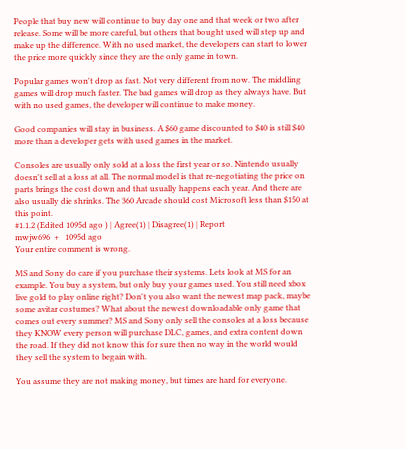People that buy new will continue to buy day one and that week or two after release. Some will be more careful, but others that bought used will step up and make up the difference. With no used market, the developers can start to lower the price more quickly since they are the only game in town.

Popular games won't drop as fast. Not very different from now. The middling games will drop much faster. The bad games will drop as they always have. But with no used games, the developer will continue to make money.

Good companies will stay in business. A $60 game discounted to $40 is still $40 more than a developer gets with used games in the market.

Consoles are usually only sold at a loss the first year or so. Nintendo usually doesn't sell at a loss at all. The normal model is that re-negotiating the price on parts brings the cost down and that usually happens each year. And there are also usually die shrinks. The 360 Arcade should cost Microsoft less than $150 at this point.
#1.1.2 (Edited 1095d ago ) | Agree(1) | Disagree(1) | Report
mwjw696  +   1095d ago
Your entire comment is wrong.

MS and Sony do care if you purchase their systems. Lets look at MS for an example. You buy a system, but only buy your games used. You still need xbox live gold to play online right? Don't you also want the newest map pack, maybe some avitar costumes? What about the newest downloadable only game that comes out every summer? MS and Sony only sell the consoles at a loss because they KNOW every person will purchase DLC, games, and extra content down the road. If they did not know this for sure then no way in the world would they sell the system to begain with.

You assume they are not making money, but times are hard for everyone.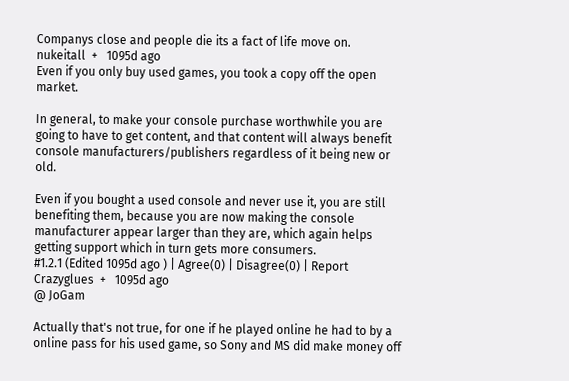Companys close and people die its a fact of life move on.
nukeitall  +   1095d ago
Even if you only buy used games, you took a copy off the open market.

In general, to make your console purchase worthwhile you are going to have to get content, and that content will always benefit console manufacturers/publishers regardless of it being new or old.

Even if you bought a used console and never use it, you are still benefiting them, because you are now making the console manufacturer appear larger than they are, which again helps getting support which in turn gets more consumers.
#1.2.1 (Edited 1095d ago ) | Agree(0) | Disagree(0) | Report
Crazyglues  +   1095d ago
@ JoGam

Actually that's not true, for one if he played online he had to by a online pass for his used game, so Sony and MS did make money off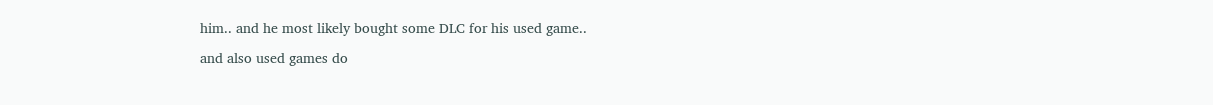him.. and he most likely bought some DLC for his used game..

and also used games do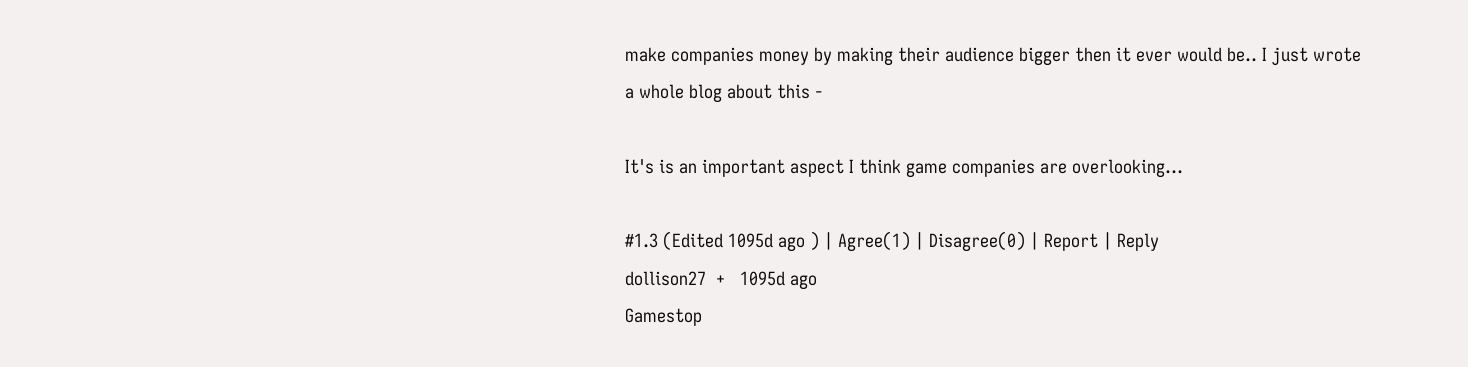make companies money by making their audience bigger then it ever would be.. I just wrote a whole blog about this -

It's is an important aspect I think game companies are overlooking...

#1.3 (Edited 1095d ago ) | Agree(1) | Disagree(0) | Report | Reply
dollison27  +   1095d ago
Gamestop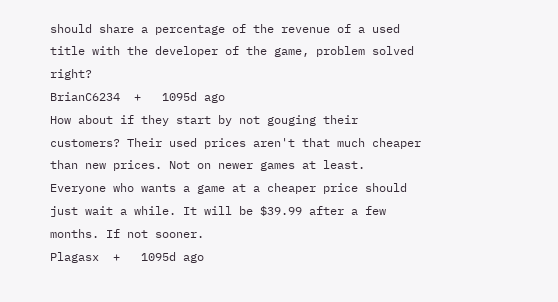should share a percentage of the revenue of a used title with the developer of the game, problem solved right?
BrianC6234  +   1095d ago
How about if they start by not gouging their customers? Their used prices aren't that much cheaper than new prices. Not on newer games at least. Everyone who wants a game at a cheaper price should just wait a while. It will be $39.99 after a few months. If not sooner.
Plagasx  +   1095d ago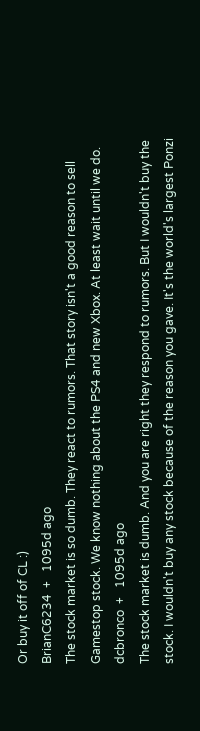Or buy it off of CL :)
BrianC6234  +   1095d ago
The stock market is so dumb. They react to rumors. That story isn't a good reason to sell Gamestop stock. We know nothing about the PS4 and new Xbox. At least wait until we do.
dcbronco  +   1095d ago
The stock market is dumb. And you are right they respond to rumors. But I wouldn't buy the stock. I wouldn't buy any stock because of the reason you gave. It's the world's largest Ponzi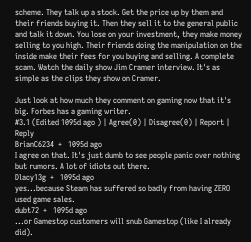scheme. They talk up a stock. Get the price up by them and their friends buying it. Then they sell it to the general public and talk it down. You lose on your investment, they make money selling to you high. Their friends doing the manipulation on the inside make their fees for you buying and selling. A complete scam. Watch the daily show Jim Cramer interview. It's as simple as the clips they show on Cramer.

Just look at how much they comment on gaming now that it's big. Forbes has a gaming writer.
#3.1 (Edited 1095d ago ) | Agree(0) | Disagree(0) | Report | Reply
BrianC6234  +   1095d ago
I agree on that. It's just dumb to see people panic over nothing but rumors. A lot of idiots out there.
Dlacy13g  +   1095d ago
yes...because Steam has suffered so badly from having ZERO used game sales.
dubt72  +   1095d ago
...or Gamestop customers will snub Gamestop (like I already did).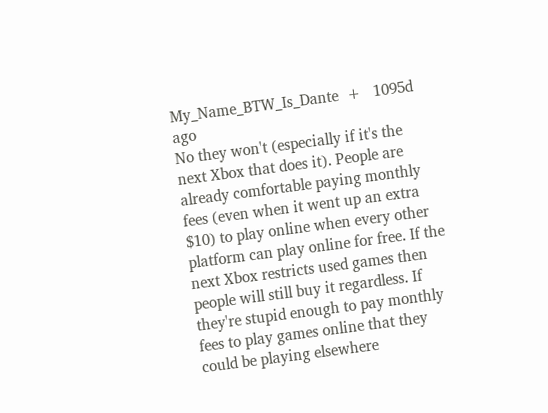My_Name_BTW_Is_Dante  +   1095d ago
No they won't (especially if it's the next Xbox that does it). People are already comfortable paying monthly fees (even when it went up an extra $10) to play online when every other platform can play online for free. If the next Xbox restricts used games then people will still buy it regardless. If they're stupid enough to pay monthly fees to play games online that they could be playing elsewhere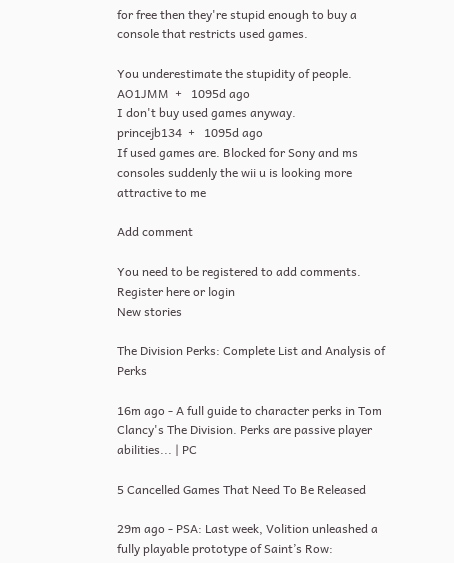for free then they're stupid enough to buy a console that restricts used games.

You underestimate the stupidity of people.
AO1JMM  +   1095d ago
I don't buy used games anyway.
princejb134  +   1095d ago
If used games are. Blocked for Sony and ms consoles suddenly the wii u is looking more attractive to me

Add comment

You need to be registered to add comments. Register here or login
New stories

The Division Perks: Complete List and Analysis of Perks

16m ago - A full guide to character perks in Tom Clancy's The Division. Perks are passive player abilities... | PC

5 Cancelled Games That Need To Be Released

29m ago - PSA: Last week, Volition unleashed a fully playable prototype of Saint’s Row: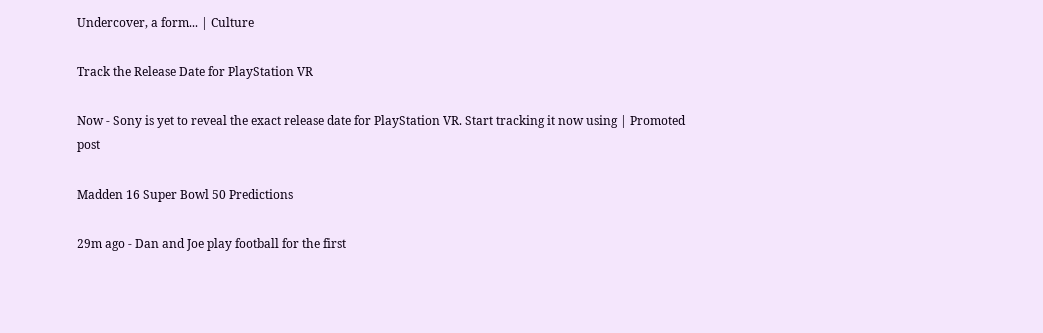Undercover, a form... | Culture

Track the Release Date for PlayStation VR

Now - Sony is yet to reveal the exact release date for PlayStation VR. Start tracking it now using | Promoted post

Madden 16 Super Bowl 50 Predictions

29m ago - Dan and Joe play football for the first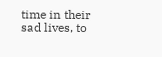time in their sad lives, to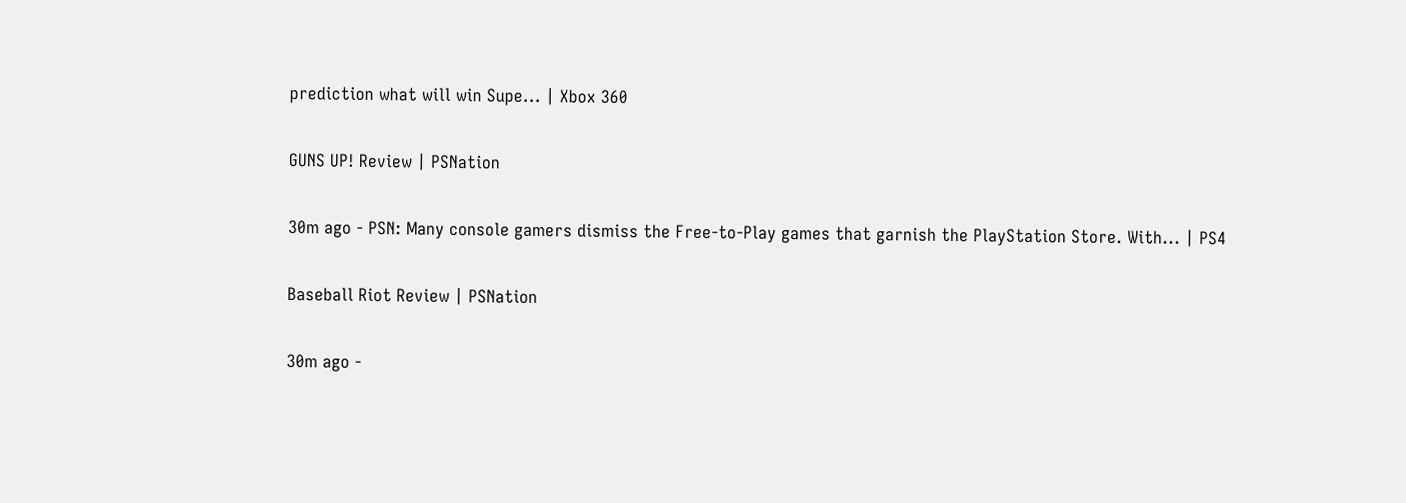prediction what will win Supe... | Xbox 360

GUNS UP! Review | PSNation

30m ago - PSN: Many console gamers dismiss the Free-to-Play games that garnish the PlayStation Store. With... | PS4

Baseball Riot Review | PSNation

30m ago -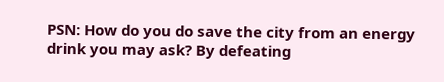PSN: How do you do save the city from an energy drink you may ask? By defeating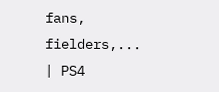fans, fielders,... | PS4